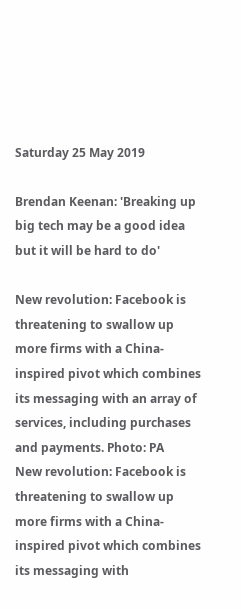Saturday 25 May 2019

Brendan Keenan: 'Breaking up big tech may be a good idea but it will be hard to do'

New revolution: Facebook is threatening to swallow up more firms with a China-inspired pivot which combines its messaging with an array of services, including purchases and payments. Photo: PA
New revolution: Facebook is threatening to swallow up more firms with a China-inspired pivot which combines its messaging with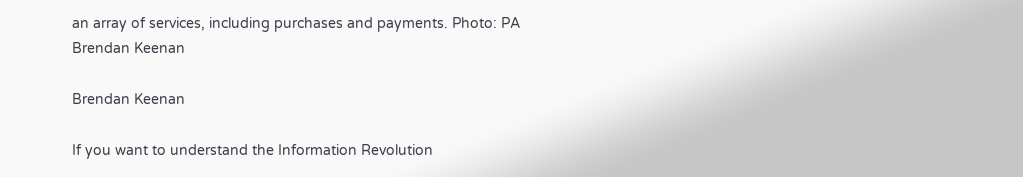an array of services, including purchases and payments. Photo: PA
Brendan Keenan

Brendan Keenan

If you want to understand the Information Revolution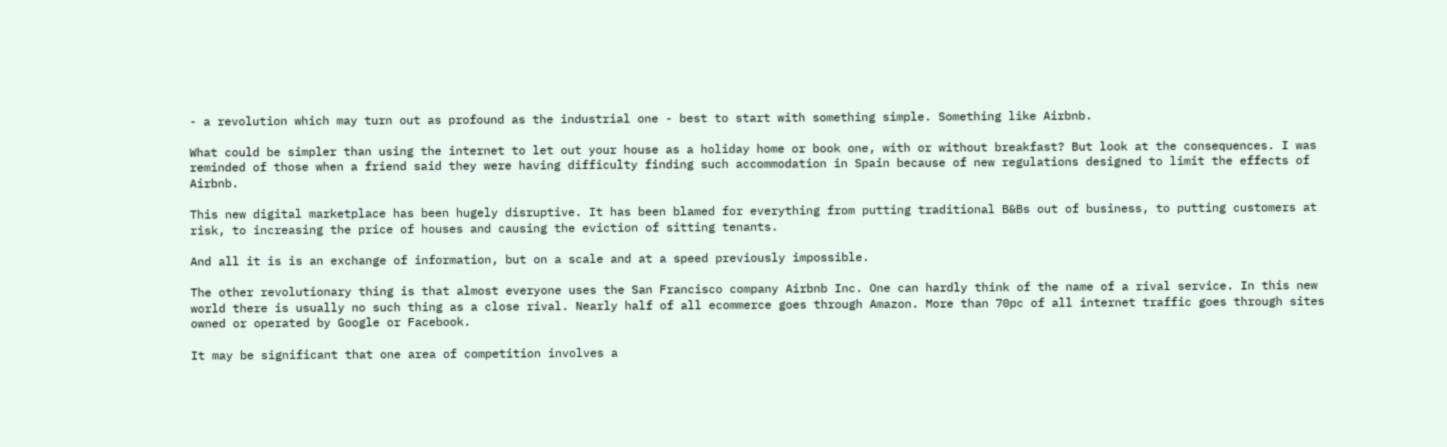- a revolution which may turn out as profound as the industrial one - best to start with something simple. Something like Airbnb.

What could be simpler than using the internet to let out your house as a holiday home or book one, with or without breakfast? But look at the consequences. I was reminded of those when a friend said they were having difficulty finding such accommodation in Spain because of new regulations designed to limit the effects of Airbnb.

This new digital marketplace has been hugely disruptive. It has been blamed for everything from putting traditional B&Bs out of business, to putting customers at risk, to increasing the price of houses and causing the eviction of sitting tenants.

And all it is is an exchange of information, but on a scale and at a speed previously impossible.

The other revolutionary thing is that almost everyone uses the San Francisco company Airbnb Inc. One can hardly think of the name of a rival service. In this new world there is usually no such thing as a close rival. Nearly half of all ecommerce goes through Amazon. More than 70pc of all internet traffic goes through sites owned or operated by Google or Facebook.

It may be significant that one area of competition involves a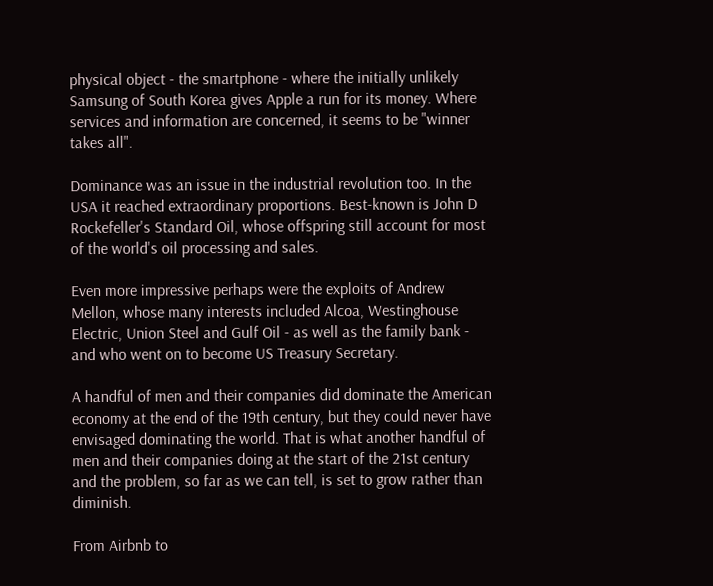physical object - the smartphone - where the initially unlikely Samsung of South Korea gives Apple a run for its money. Where services and information are concerned, it seems to be "winner takes all".

Dominance was an issue in the industrial revolution too. In the USA it reached extraordinary proportions. Best-known is John D Rockefeller's Standard Oil, whose offspring still account for most of the world's oil processing and sales.

Even more impressive perhaps were the exploits of Andrew Mellon, whose many interests included Alcoa, Westinghouse Electric, Union Steel and Gulf Oil - as well as the family bank - and who went on to become US Treasury Secretary.

A handful of men and their companies did dominate the American economy at the end of the 19th century, but they could never have envisaged dominating the world. That is what another handful of men and their companies doing at the start of the 21st century and the problem, so far as we can tell, is set to grow rather than diminish.

From Airbnb to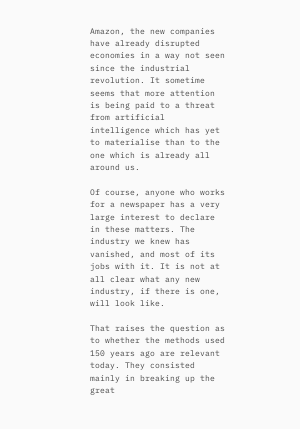Amazon, the new companies have already disrupted economies in a way not seen since the industrial revolution. It sometime seems that more attention is being paid to a threat from artificial intelligence which has yet to materialise than to the one which is already all around us.

Of course, anyone who works for a newspaper has a very large interest to declare in these matters. The industry we knew has vanished, and most of its jobs with it. It is not at all clear what any new industry, if there is one, will look like.

That raises the question as to whether the methods used 150 years ago are relevant today. They consisted mainly in breaking up the great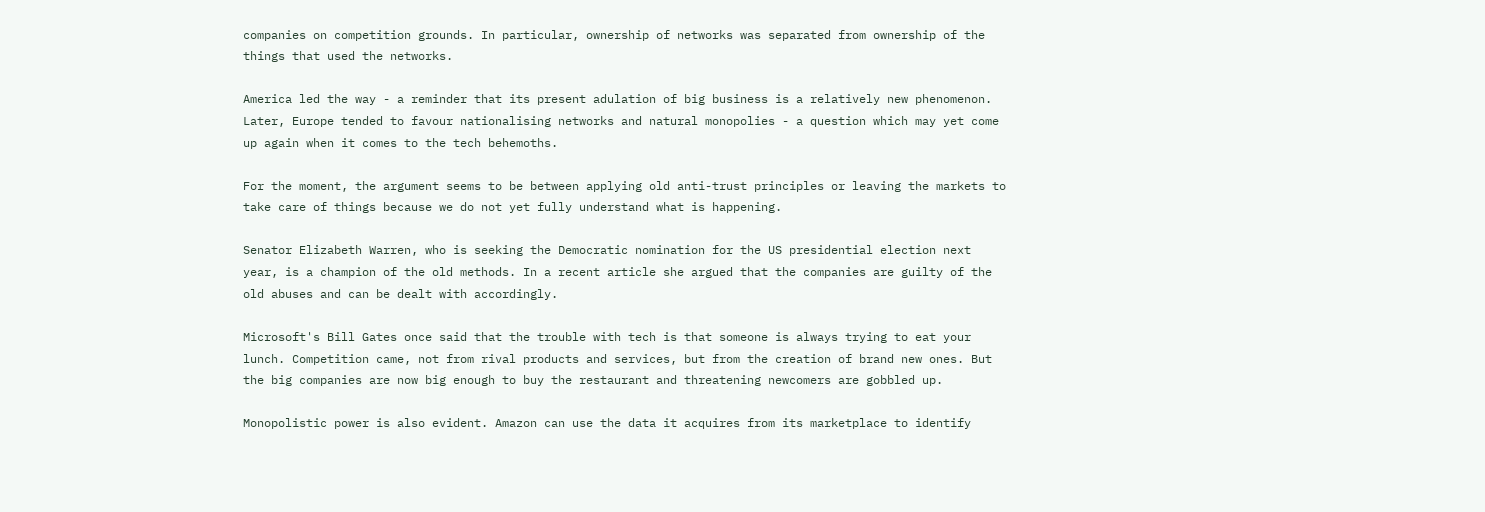companies on competition grounds. In particular, ownership of networks was separated from ownership of the things that used the networks.

America led the way - a reminder that its present adulation of big business is a relatively new phenomenon. Later, Europe tended to favour nationalising networks and natural monopolies - a question which may yet come up again when it comes to the tech behemoths.

For the moment, the argument seems to be between applying old anti-trust principles or leaving the markets to take care of things because we do not yet fully understand what is happening.

Senator Elizabeth Warren, who is seeking the Democratic nomination for the US presidential election next year, is a champion of the old methods. In a recent article she argued that the companies are guilty of the old abuses and can be dealt with accordingly.

Microsoft's Bill Gates once said that the trouble with tech is that someone is always trying to eat your lunch. Competition came, not from rival products and services, but from the creation of brand new ones. But the big companies are now big enough to buy the restaurant and threatening newcomers are gobbled up.

Monopolistic power is also evident. Amazon can use the data it acquires from its marketplace to identify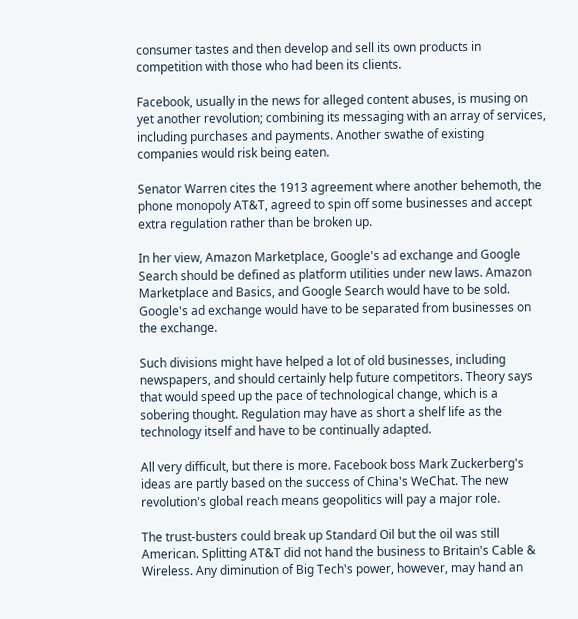consumer tastes and then develop and sell its own products in competition with those who had been its clients.

Facebook, usually in the news for alleged content abuses, is musing on yet another revolution; combining its messaging with an array of services, including purchases and payments. Another swathe of existing companies would risk being eaten.

Senator Warren cites the 1913 agreement where another behemoth, the phone monopoly AT&T, agreed to spin off some businesses and accept extra regulation rather than be broken up.

In her view, Amazon Marketplace, Google's ad exchange and Google Search should be defined as platform utilities under new laws. Amazon Marketplace and Basics, and Google Search would have to be sold. Google's ad exchange would have to be separated from businesses on the exchange.

Such divisions might have helped a lot of old businesses, including newspapers, and should certainly help future competitors. Theory says that would speed up the pace of technological change, which is a sobering thought. Regulation may have as short a shelf life as the technology itself and have to be continually adapted.

All very difficult, but there is more. Facebook boss Mark Zuckerberg's ideas are partly based on the success of China's WeChat. The new revolution's global reach means geopolitics will pay a major role.

The trust-busters could break up Standard Oil but the oil was still American. Splitting AT&T did not hand the business to Britain's Cable & Wireless. Any diminution of Big Tech's power, however, may hand an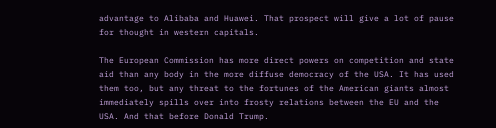advantage to Alibaba and Huawei. That prospect will give a lot of pause for thought in western capitals.

The European Commission has more direct powers on competition and state aid than any body in the more diffuse democracy of the USA. It has used them too, but any threat to the fortunes of the American giants almost immediately spills over into frosty relations between the EU and the USA. And that before Donald Trump.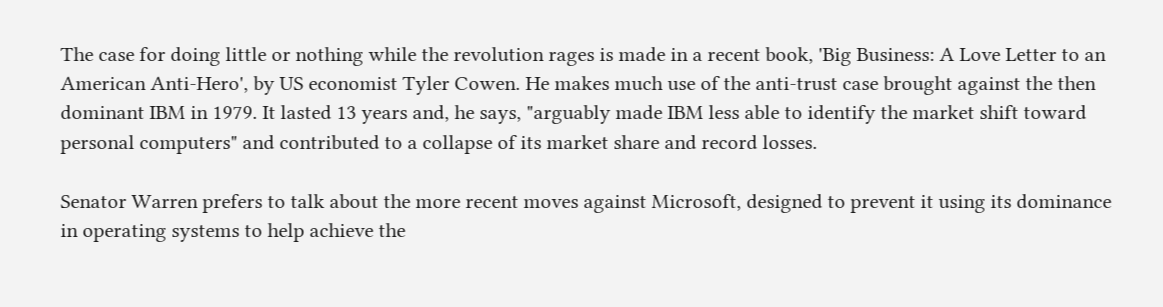The case for doing little or nothing while the revolution rages is made in a recent book, 'Big Business: A Love Letter to an American Anti-Hero', by US economist Tyler Cowen. He makes much use of the anti-trust case brought against the then dominant IBM in 1979. It lasted 13 years and, he says, "arguably made IBM less able to identify the market shift toward personal computers" and contributed to a collapse of its market share and record losses.

Senator Warren prefers to talk about the more recent moves against Microsoft, designed to prevent it using its dominance in operating systems to help achieve the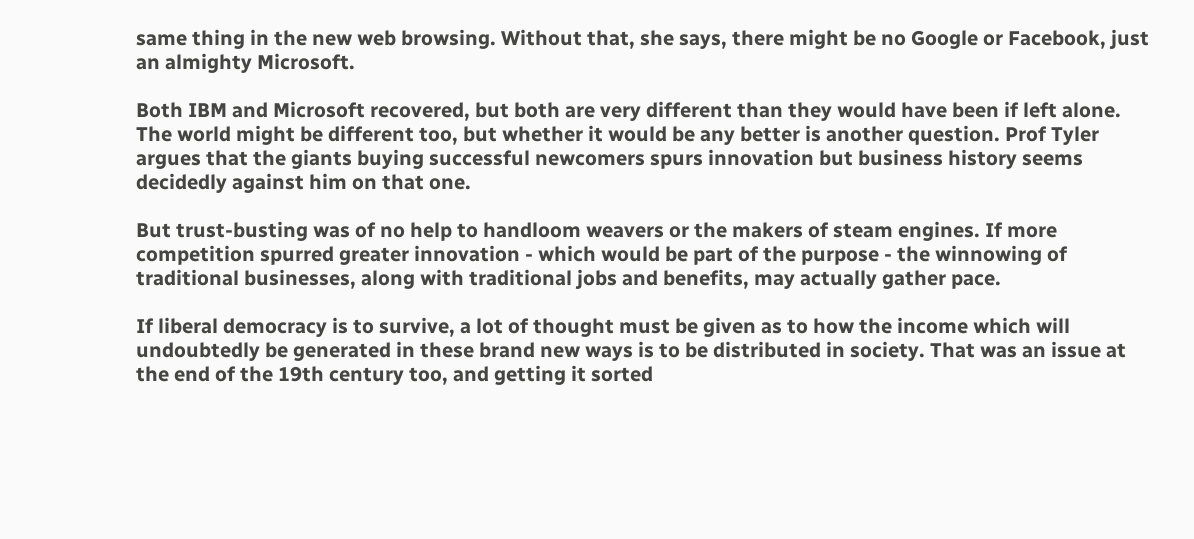same thing in the new web browsing. Without that, she says, there might be no Google or Facebook, just an almighty Microsoft.

Both IBM and Microsoft recovered, but both are very different than they would have been if left alone. The world might be different too, but whether it would be any better is another question. Prof Tyler argues that the giants buying successful newcomers spurs innovation but business history seems decidedly against him on that one.

But trust-busting was of no help to handloom weavers or the makers of steam engines. If more competition spurred greater innovation - which would be part of the purpose - the winnowing of traditional businesses, along with traditional jobs and benefits, may actually gather pace.

If liberal democracy is to survive, a lot of thought must be given as to how the income which will undoubtedly be generated in these brand new ways is to be distributed in society. That was an issue at the end of the 19th century too, and getting it sorted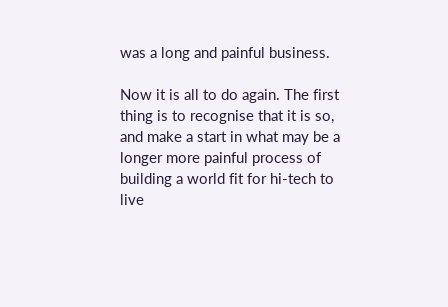was a long and painful business.

Now it is all to do again. The first thing is to recognise that it is so, and make a start in what may be a longer more painful process of building a world fit for hi-tech to live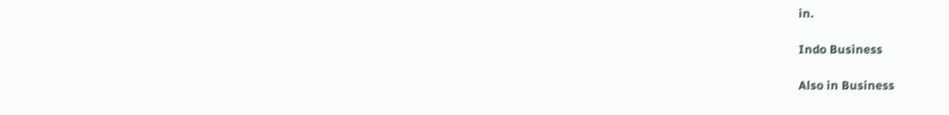in.

Indo Business

Also in Business